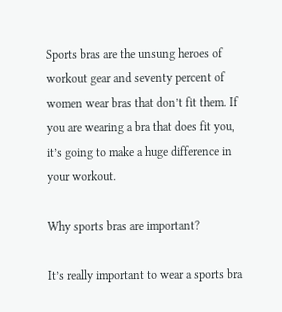Sports bras are the unsung heroes of workout gear and seventy percent of women wear bras that don’t fit them. If you are wearing a bra that does fit you, it’s going to make a huge difference in your workout.

Why sports bras are important?

It’s really important to wear a sports bra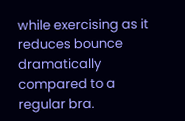while exercising as it reduces bounce dramatically compared to a regular bra.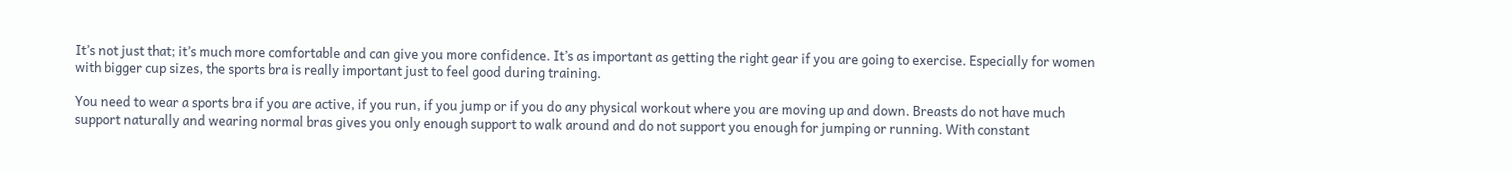It’s not just that; it’s much more comfortable and can give you more confidence. It’s as important as getting the right gear if you are going to exercise. Especially for women with bigger cup sizes, the sports bra is really important just to feel good during training.

You need to wear a sports bra if you are active, if you run, if you jump or if you do any physical workout where you are moving up and down. Breasts do not have much support naturally and wearing normal bras gives you only enough support to walk around and do not support you enough for jumping or running. With constant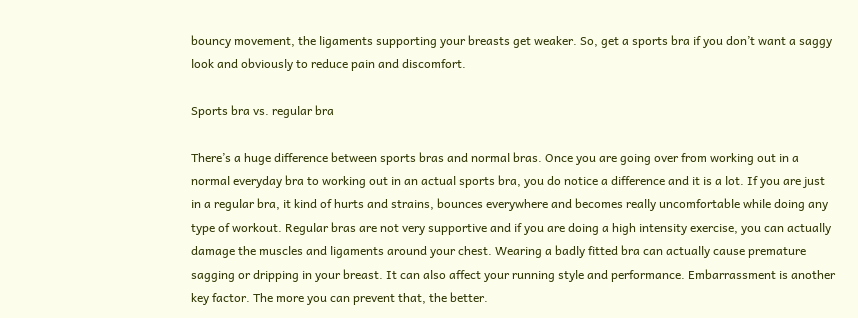bouncy movement, the ligaments supporting your breasts get weaker. So, get a sports bra if you don’t want a saggy look and obviously to reduce pain and discomfort.

Sports bra vs. regular bra

There’s a huge difference between sports bras and normal bras. Once you are going over from working out in a normal everyday bra to working out in an actual sports bra, you do notice a difference and it is a lot. If you are just in a regular bra, it kind of hurts and strains, bounces everywhere and becomes really uncomfortable while doing any type of workout. Regular bras are not very supportive and if you are doing a high intensity exercise, you can actually damage the muscles and ligaments around your chest. Wearing a badly fitted bra can actually cause premature sagging or dripping in your breast. It can also affect your running style and performance. Embarrassment is another key factor. The more you can prevent that, the better.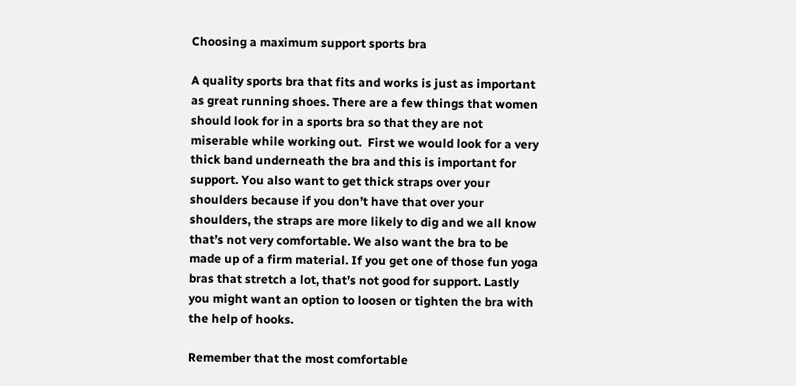Choosing a maximum support sports bra

A quality sports bra that fits and works is just as important as great running shoes. There are a few things that women should look for in a sports bra so that they are not miserable while working out.  First we would look for a very thick band underneath the bra and this is important for support. You also want to get thick straps over your shoulders because if you don’t have that over your shoulders, the straps are more likely to dig and we all know that’s not very comfortable. We also want the bra to be made up of a firm material. If you get one of those fun yoga bras that stretch a lot, that’s not good for support. Lastly you might want an option to loosen or tighten the bra with the help of hooks.

Remember that the most comfortable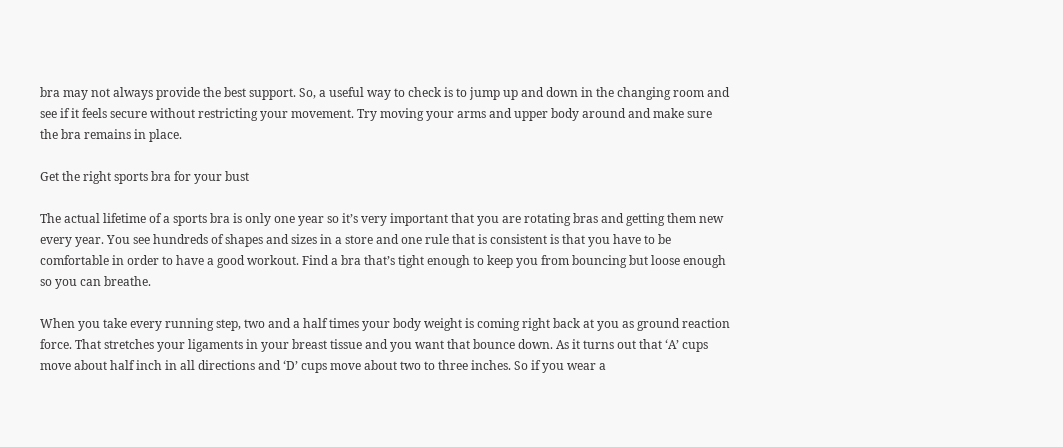bra may not always provide the best support. So, a useful way to check is to jump up and down in the changing room and see if it feels secure without restricting your movement. Try moving your arms and upper body around and make sure the bra remains in place.

Get the right sports bra for your bust

The actual lifetime of a sports bra is only one year so it’s very important that you are rotating bras and getting them new every year. You see hundreds of shapes and sizes in a store and one rule that is consistent is that you have to be comfortable in order to have a good workout. Find a bra that’s tight enough to keep you from bouncing but loose enough so you can breathe.

When you take every running step, two and a half times your body weight is coming right back at you as ground reaction force. That stretches your ligaments in your breast tissue and you want that bounce down. As it turns out that ‘A’ cups move about half inch in all directions and ‘D’ cups move about two to three inches. So if you wear a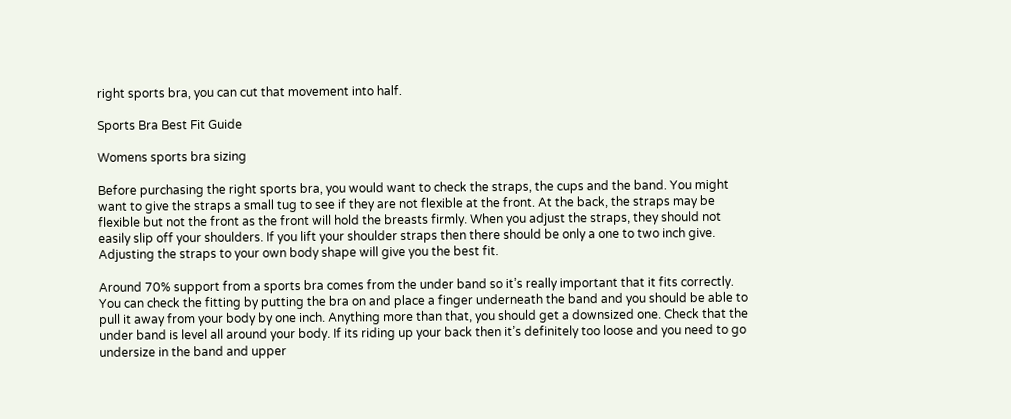right sports bra, you can cut that movement into half.

Sports Bra Best Fit Guide

Womens sports bra sizing

Before purchasing the right sports bra, you would want to check the straps, the cups and the band. You might want to give the straps a small tug to see if they are not flexible at the front. At the back, the straps may be flexible but not the front as the front will hold the breasts firmly. When you adjust the straps, they should not easily slip off your shoulders. If you lift your shoulder straps then there should be only a one to two inch give. Adjusting the straps to your own body shape will give you the best fit.

Around 70% support from a sports bra comes from the under band so it’s really important that it fits correctly. You can check the fitting by putting the bra on and place a finger underneath the band and you should be able to pull it away from your body by one inch. Anything more than that, you should get a downsized one. Check that the under band is level all around your body. If its riding up your back then it’s definitely too loose and you need to go undersize in the band and upper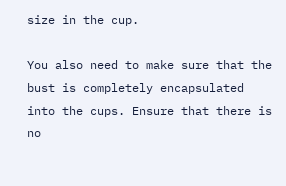size in the cup.

You also need to make sure that the bust is completely encapsulated into the cups. Ensure that there is no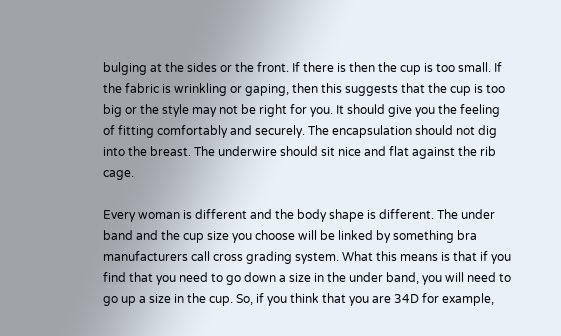bulging at the sides or the front. If there is then the cup is too small. If the fabric is wrinkling or gaping, then this suggests that the cup is too big or the style may not be right for you. It should give you the feeling of fitting comfortably and securely. The encapsulation should not dig into the breast. The underwire should sit nice and flat against the rib cage.

Every woman is different and the body shape is different. The under band and the cup size you choose will be linked by something bra manufacturers call cross grading system. What this means is that if you find that you need to go down a size in the under band, you will need to go up a size in the cup. So, if you think that you are 34D for example,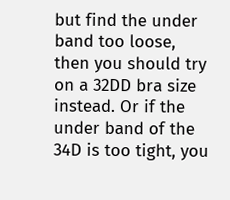but find the under band too loose, then you should try on a 32DD bra size instead. Or if the under band of the 34D is too tight, you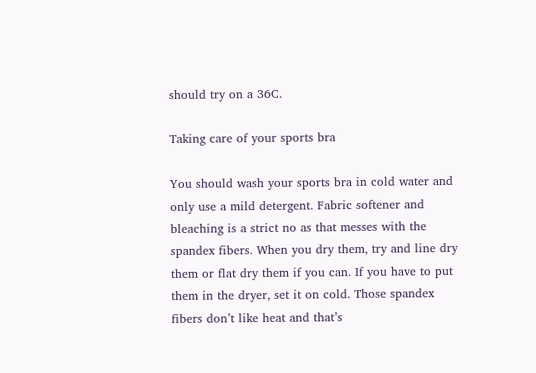should try on a 36C.

Taking care of your sports bra

You should wash your sports bra in cold water and only use a mild detergent. Fabric softener and bleaching is a strict no as that messes with the spandex fibers. When you dry them, try and line dry them or flat dry them if you can. If you have to put them in the dryer, set it on cold. Those spandex fibers don’t like heat and that’s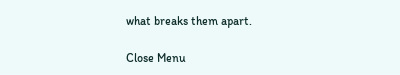what breaks them apart.

Close Menu